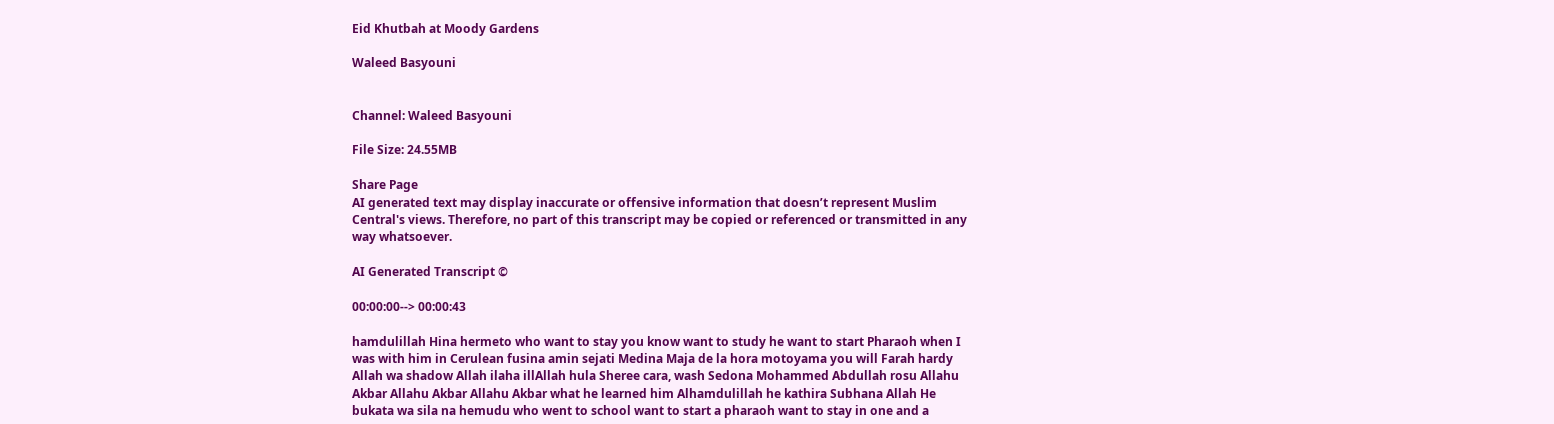Eid Khutbah at Moody Gardens

Waleed Basyouni


Channel: Waleed Basyouni

File Size: 24.55MB

Share Page
AI generated text may display inaccurate or offensive information that doesn’t represent Muslim Central's views. Therefore, no part of this transcript may be copied or referenced or transmitted in any way whatsoever.

AI Generated Transcript ©

00:00:00--> 00:00:43

hamdulillah Hina hermeto who want to stay you know want to study he want to start Pharaoh when I was with him in Cerulean fusina amin sejati Medina Maja de la hora motoyama you will Farah hardy Allah wa shadow Allah ilaha illAllah hula Sheree cara, wash Sedona Mohammed Abdullah rosu Allahu Akbar Allahu Akbar Allahu Akbar what he learned him Alhamdulillah he kathira Subhana Allah He bukata wa sila na hemudu who went to school want to start a pharaoh want to stay in one and a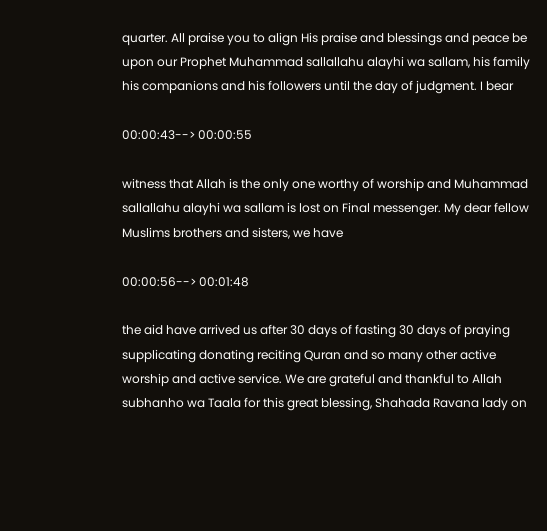quarter. All praise you to align His praise and blessings and peace be upon our Prophet Muhammad sallallahu alayhi wa sallam, his family his companions and his followers until the day of judgment. I bear

00:00:43--> 00:00:55

witness that Allah is the only one worthy of worship and Muhammad sallallahu alayhi wa sallam is lost on Final messenger. My dear fellow Muslims brothers and sisters, we have

00:00:56--> 00:01:48

the aid have arrived us after 30 days of fasting 30 days of praying supplicating donating reciting Quran and so many other active worship and active service. We are grateful and thankful to Allah subhanho wa Taala for this great blessing, Shahada Ravana lady on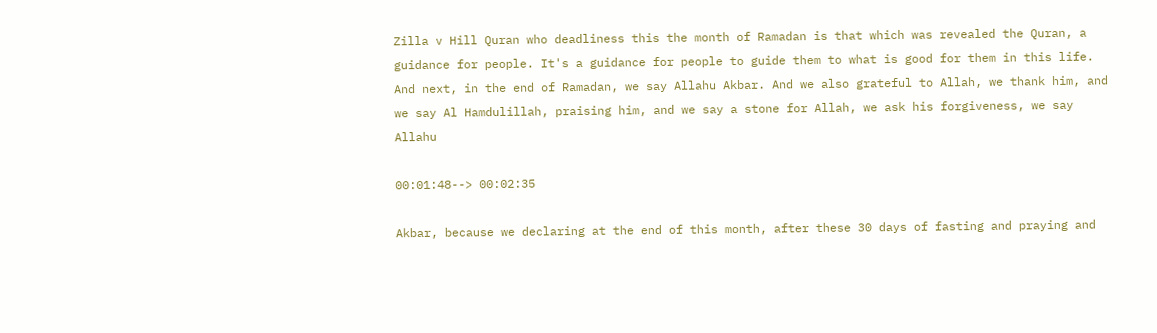Zilla v Hill Quran who deadliness this the month of Ramadan is that which was revealed the Quran, a guidance for people. It's a guidance for people to guide them to what is good for them in this life. And next, in the end of Ramadan, we say Allahu Akbar. And we also grateful to Allah, we thank him, and we say Al Hamdulillah, praising him, and we say a stone for Allah, we ask his forgiveness, we say Allahu

00:01:48--> 00:02:35

Akbar, because we declaring at the end of this month, after these 30 days of fasting and praying and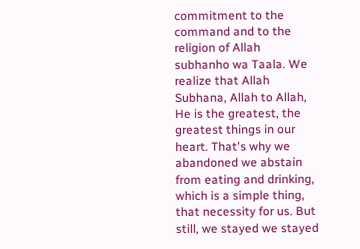commitment to the command and to the religion of Allah subhanho wa Taala. We realize that Allah Subhana, Allah to Allah, He is the greatest, the greatest things in our heart. That's why we abandoned we abstain from eating and drinking, which is a simple thing, that necessity for us. But still, we stayed we stayed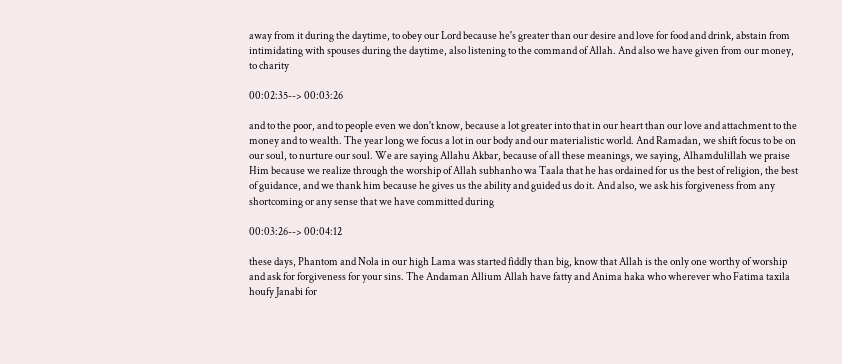away from it during the daytime, to obey our Lord because he's greater than our desire and love for food and drink, abstain from intimidating with spouses during the daytime, also listening to the command of Allah. And also we have given from our money, to charity

00:02:35--> 00:03:26

and to the poor, and to people even we don't know, because a lot greater into that in our heart than our love and attachment to the money and to wealth. The year long we focus a lot in our body and our materialistic world. And Ramadan, we shift focus to be on our soul, to nurture our soul. We are saying Allahu Akbar, because of all these meanings, we saying, Alhamdulillah we praise Him because we realize through the worship of Allah subhanho wa Taala that he has ordained for us the best of religion, the best of guidance, and we thank him because he gives us the ability and guided us do it. And also, we ask his forgiveness from any shortcoming or any sense that we have committed during

00:03:26--> 00:04:12

these days, Phantom and Nola in our high Lama was started fiddly than big, know that Allah is the only one worthy of worship and ask for forgiveness for your sins. The Andaman Allium Allah have fatty and Anima haka who wherever who Fatima taxila houfy Janabi for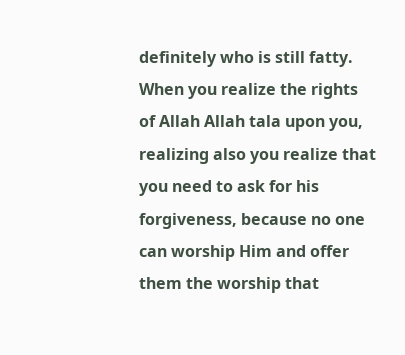definitely who is still fatty. When you realize the rights of Allah Allah tala upon you, realizing also you realize that you need to ask for his forgiveness, because no one can worship Him and offer them the worship that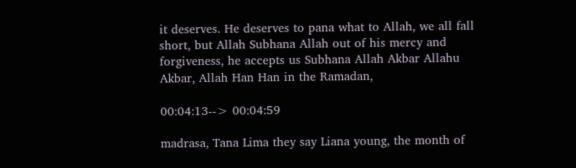it deserves. He deserves to pana what to Allah, we all fall short, but Allah Subhana Allah out of his mercy and forgiveness, he accepts us Subhana Allah Akbar Allahu Akbar, Allah Han Han in the Ramadan,

00:04:13--> 00:04:59

madrasa, Tana Lima they say Liana young, the month of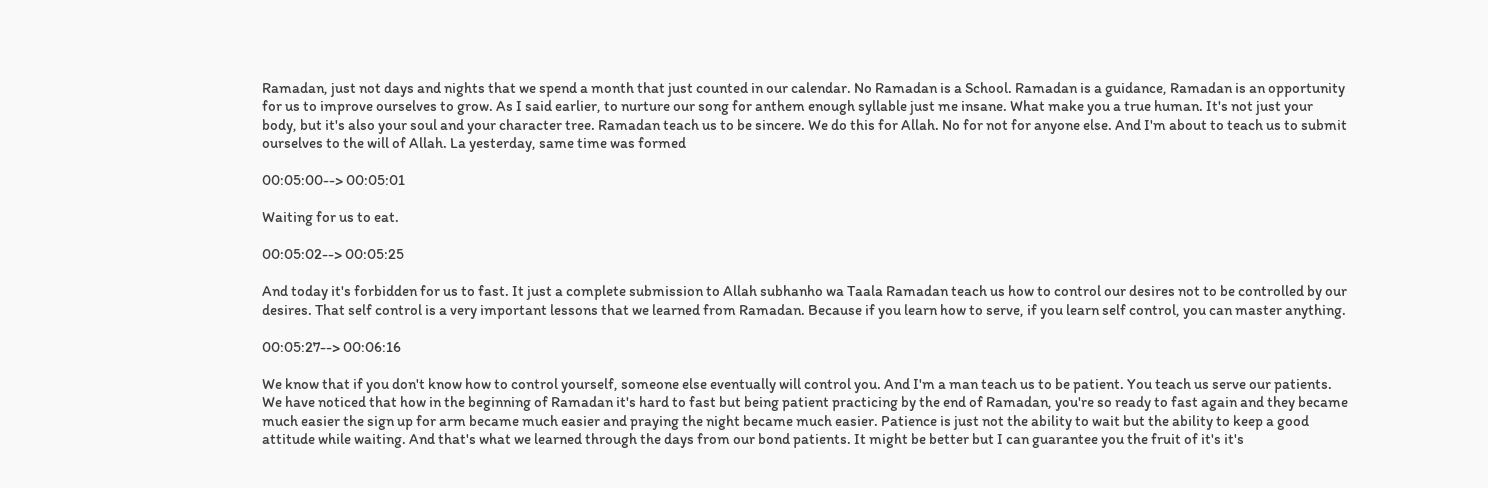Ramadan, just not days and nights that we spend a month that just counted in our calendar. No Ramadan is a School. Ramadan is a guidance, Ramadan is an opportunity for us to improve ourselves to grow. As I said earlier, to nurture our song for anthem enough syllable just me insane. What make you a true human. It's not just your body, but it's also your soul and your character tree. Ramadan teach us to be sincere. We do this for Allah. No for not for anyone else. And I'm about to teach us to submit ourselves to the will of Allah. La yesterday, same time was formed

00:05:00--> 00:05:01

Waiting for us to eat.

00:05:02--> 00:05:25

And today it's forbidden for us to fast. It just a complete submission to Allah subhanho wa Taala Ramadan teach us how to control our desires not to be controlled by our desires. That self control is a very important lessons that we learned from Ramadan. Because if you learn how to serve, if you learn self control, you can master anything.

00:05:27--> 00:06:16

We know that if you don't know how to control yourself, someone else eventually will control you. And I'm a man teach us to be patient. You teach us serve our patients. We have noticed that how in the beginning of Ramadan it's hard to fast but being patient practicing by the end of Ramadan, you're so ready to fast again and they became much easier the sign up for arm became much easier and praying the night became much easier. Patience is just not the ability to wait but the ability to keep a good attitude while waiting. And that's what we learned through the days from our bond patients. It might be better but I can guarantee you the fruit of it's it's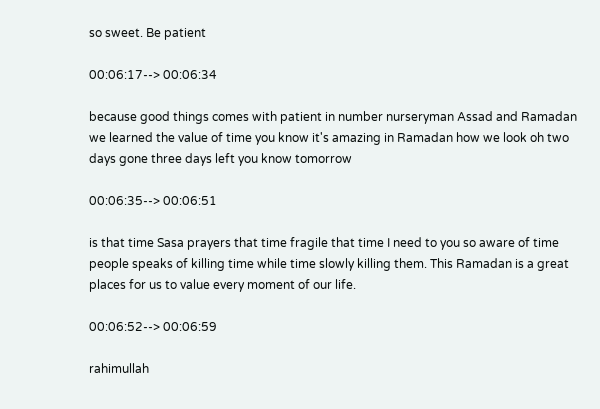so sweet. Be patient

00:06:17--> 00:06:34

because good things comes with patient in number nurseryman Assad and Ramadan we learned the value of time you know it's amazing in Ramadan how we look oh two days gone three days left you know tomorrow

00:06:35--> 00:06:51

is that time Sasa prayers that time fragile that time I need to you so aware of time people speaks of killing time while time slowly killing them. This Ramadan is a great places for us to value every moment of our life.

00:06:52--> 00:06:59

rahimullah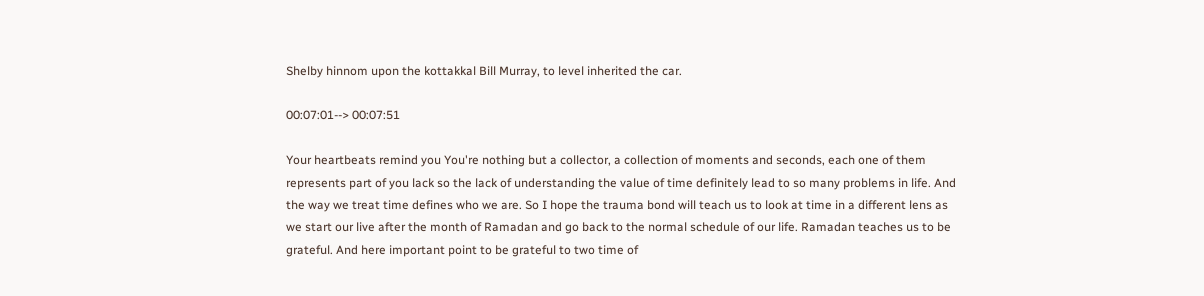Shelby hinnom upon the kottakkal Bill Murray, to level inherited the car.

00:07:01--> 00:07:51

Your heartbeats remind you You're nothing but a collector, a collection of moments and seconds, each one of them represents part of you lack so the lack of understanding the value of time definitely lead to so many problems in life. And the way we treat time defines who we are. So I hope the trauma bond will teach us to look at time in a different lens as we start our live after the month of Ramadan and go back to the normal schedule of our life. Ramadan teaches us to be grateful. And here important point to be grateful to two time of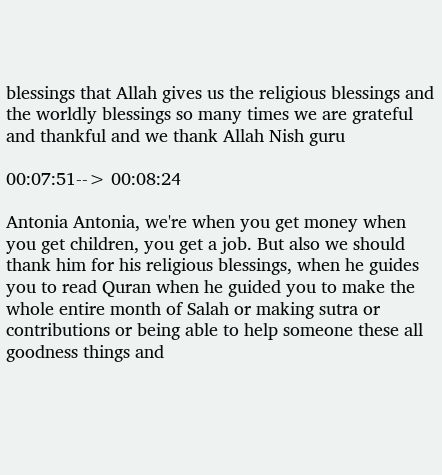blessings that Allah gives us the religious blessings and the worldly blessings so many times we are grateful and thankful and we thank Allah Nish guru

00:07:51--> 00:08:24

Antonia Antonia, we're when you get money when you get children, you get a job. But also we should thank him for his religious blessings, when he guides you to read Quran when he guided you to make the whole entire month of Salah or making sutra or contributions or being able to help someone these all goodness things and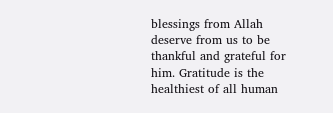blessings from Allah deserve from us to be thankful and grateful for him. Gratitude is the healthiest of all human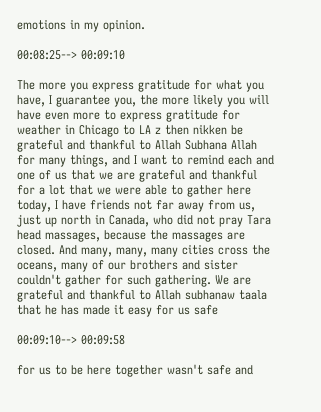emotions in my opinion.

00:08:25--> 00:09:10

The more you express gratitude for what you have, I guarantee you, the more likely you will have even more to express gratitude for weather in Chicago to LA z then nikken be grateful and thankful to Allah Subhana Allah for many things, and I want to remind each and one of us that we are grateful and thankful for a lot that we were able to gather here today, I have friends not far away from us, just up north in Canada, who did not pray Tara head massages, because the massages are closed. And many, many, many cities cross the oceans, many of our brothers and sister couldn't gather for such gathering. We are grateful and thankful to Allah subhanaw taala that he has made it easy for us safe

00:09:10--> 00:09:58

for us to be here together wasn't safe and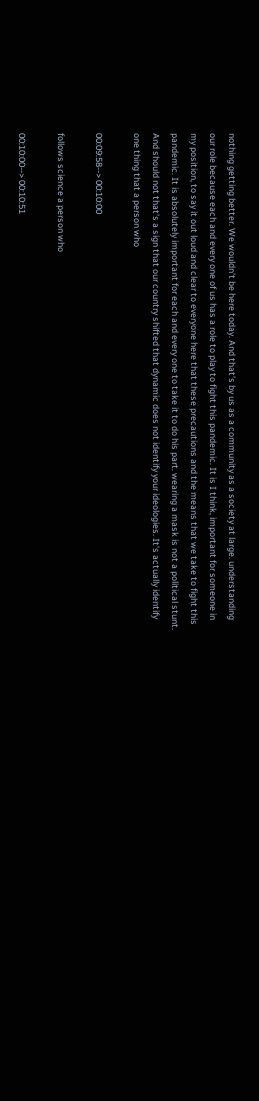nothing getting better. We wouldn't be here today. And that's by us as a community as a society at large. understanding our role because each and every one of us has a role to play to fight this pandemic. It is I think, important for someone in my position, to say it out loud and clear to everyone here that these precautions and the means that we take to fight this pandemic. It is absolutely important for each and every one to take it to do his part. wearing a mask is not a political stunt. And should not that's a sign that our country shifted that dynamic does not identify your ideologies. It's actually identify one thing that a person who

00:09:58--> 00:10:00

follows science a person who

00:10:00--> 00:10:51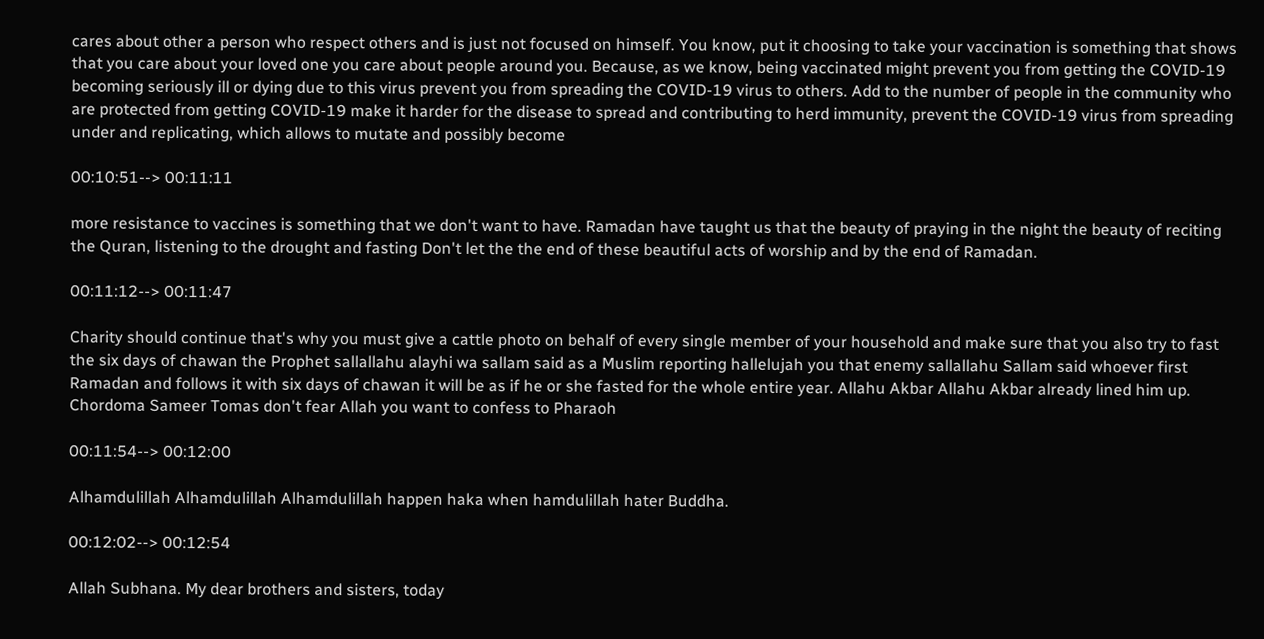cares about other a person who respect others and is just not focused on himself. You know, put it choosing to take your vaccination is something that shows that you care about your loved one you care about people around you. Because, as we know, being vaccinated might prevent you from getting the COVID-19 becoming seriously ill or dying due to this virus prevent you from spreading the COVID-19 virus to others. Add to the number of people in the community who are protected from getting COVID-19 make it harder for the disease to spread and contributing to herd immunity, prevent the COVID-19 virus from spreading under and replicating, which allows to mutate and possibly become

00:10:51--> 00:11:11

more resistance to vaccines is something that we don't want to have. Ramadan have taught us that the beauty of praying in the night the beauty of reciting the Quran, listening to the drought and fasting Don't let the the end of these beautiful acts of worship and by the end of Ramadan.

00:11:12--> 00:11:47

Charity should continue that's why you must give a cattle photo on behalf of every single member of your household and make sure that you also try to fast the six days of chawan the Prophet sallallahu alayhi wa sallam said as a Muslim reporting hallelujah you that enemy sallallahu Sallam said whoever first Ramadan and follows it with six days of chawan it will be as if he or she fasted for the whole entire year. Allahu Akbar Allahu Akbar already lined him up. Chordoma Sameer Tomas don't fear Allah you want to confess to Pharaoh

00:11:54--> 00:12:00

Alhamdulillah Alhamdulillah Alhamdulillah happen haka when hamdulillah hater Buddha.

00:12:02--> 00:12:54

Allah Subhana. My dear brothers and sisters, today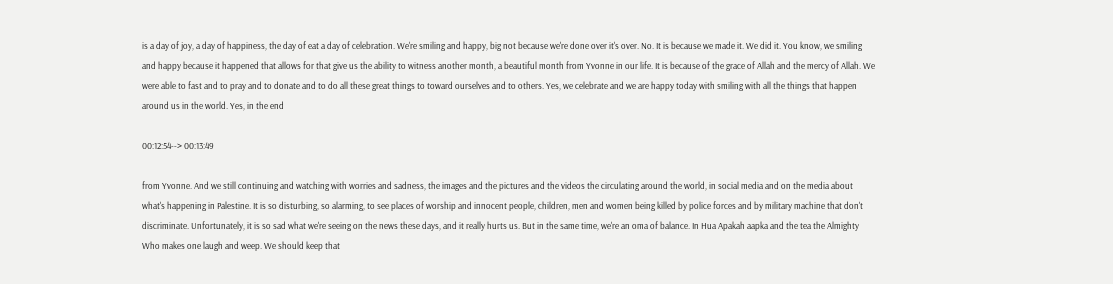is a day of joy, a day of happiness, the day of eat a day of celebration. We're smiling and happy, big not because we're done over it's over. No. It is because we made it. We did it. You know, we smiling and happy because it happened that allows for that give us the ability to witness another month, a beautiful month from Yvonne in our life. It is because of the grace of Allah and the mercy of Allah. We were able to fast and to pray and to donate and to do all these great things to toward ourselves and to others. Yes, we celebrate and we are happy today with smiling with all the things that happen around us in the world. Yes, in the end

00:12:54--> 00:13:49

from Yvonne. And we still continuing and watching with worries and sadness, the images and the pictures and the videos the circulating around the world, in social media and on the media about what's happening in Palestine. It is so disturbing, so alarming, to see places of worship and innocent people, children, men and women being killed by police forces and by military machine that don't discriminate. Unfortunately, it is so sad what we're seeing on the news these days, and it really hurts us. But in the same time, we're an oma of balance. In Hua Apakah aapka and the tea the Almighty Who makes one laugh and weep. We should keep that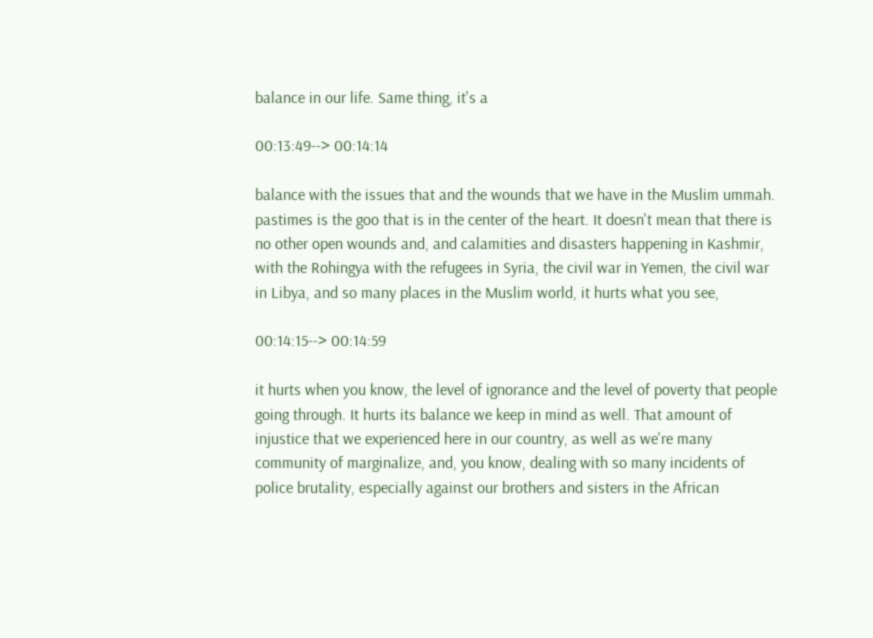balance in our life. Same thing, it's a

00:13:49--> 00:14:14

balance with the issues that and the wounds that we have in the Muslim ummah. pastimes is the goo that is in the center of the heart. It doesn't mean that there is no other open wounds and, and calamities and disasters happening in Kashmir, with the Rohingya with the refugees in Syria, the civil war in Yemen, the civil war in Libya, and so many places in the Muslim world, it hurts what you see,

00:14:15--> 00:14:59

it hurts when you know, the level of ignorance and the level of poverty that people going through. It hurts its balance we keep in mind as well. That amount of injustice that we experienced here in our country, as well as we're many community of marginalize, and, you know, dealing with so many incidents of police brutality, especially against our brothers and sisters in the African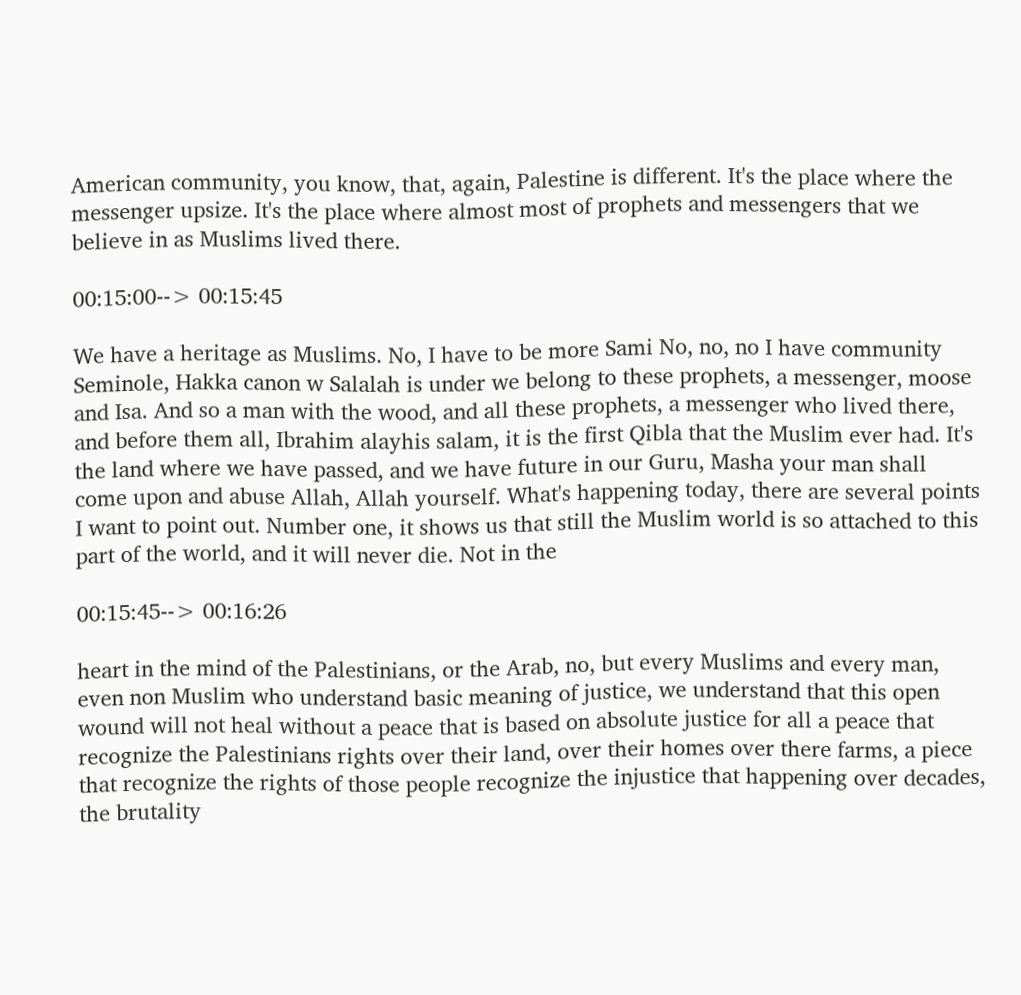American community, you know, that, again, Palestine is different. It's the place where the messenger upsize. It's the place where almost most of prophets and messengers that we believe in as Muslims lived there.

00:15:00--> 00:15:45

We have a heritage as Muslims. No, I have to be more Sami No, no, no I have community Seminole, Hakka canon w Salalah is under we belong to these prophets, a messenger, moose and Isa. And so a man with the wood, and all these prophets, a messenger who lived there, and before them all, Ibrahim alayhis salam, it is the first Qibla that the Muslim ever had. It's the land where we have passed, and we have future in our Guru, Masha your man shall come upon and abuse Allah, Allah yourself. What's happening today, there are several points I want to point out. Number one, it shows us that still the Muslim world is so attached to this part of the world, and it will never die. Not in the

00:15:45--> 00:16:26

heart in the mind of the Palestinians, or the Arab, no, but every Muslims and every man, even non Muslim who understand basic meaning of justice, we understand that this open wound will not heal without a peace that is based on absolute justice for all a peace that recognize the Palestinians rights over their land, over their homes over there farms, a piece that recognize the rights of those people recognize the injustice that happening over decades, the brutality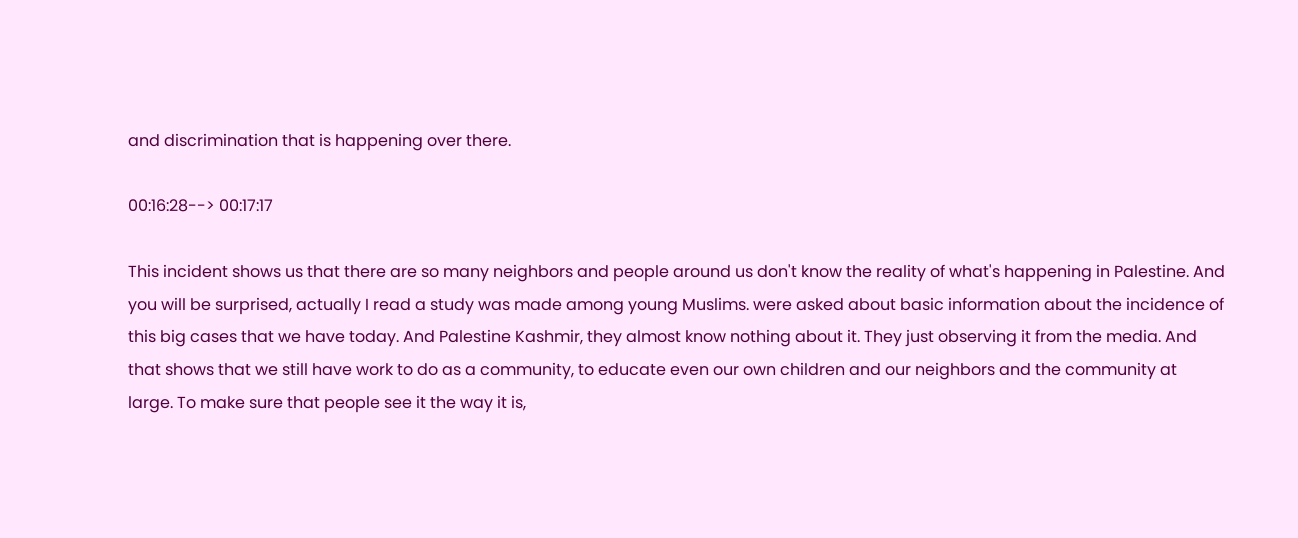and discrimination that is happening over there.

00:16:28--> 00:17:17

This incident shows us that there are so many neighbors and people around us don't know the reality of what's happening in Palestine. And you will be surprised, actually I read a study was made among young Muslims. were asked about basic information about the incidence of this big cases that we have today. And Palestine Kashmir, they almost know nothing about it. They just observing it from the media. And that shows that we still have work to do as a community, to educate even our own children and our neighbors and the community at large. To make sure that people see it the way it is,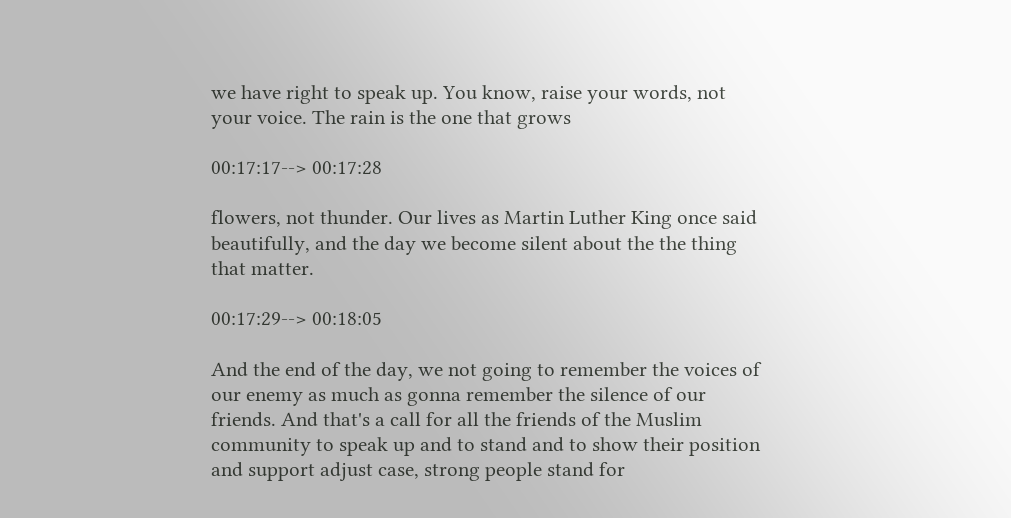we have right to speak up. You know, raise your words, not your voice. The rain is the one that grows

00:17:17--> 00:17:28

flowers, not thunder. Our lives as Martin Luther King once said beautifully, and the day we become silent about the the thing that matter.

00:17:29--> 00:18:05

And the end of the day, we not going to remember the voices of our enemy as much as gonna remember the silence of our friends. And that's a call for all the friends of the Muslim community to speak up and to stand and to show their position and support adjust case, strong people stand for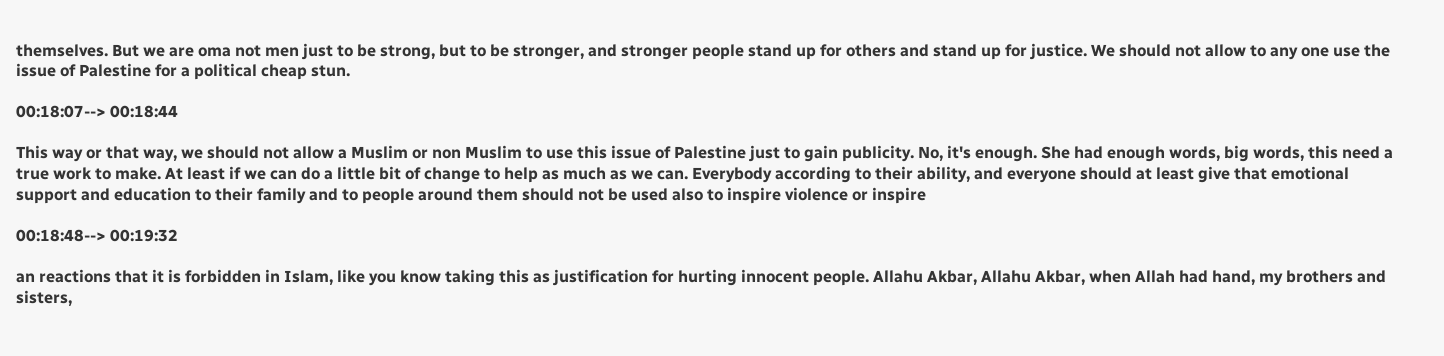themselves. But we are oma not men just to be strong, but to be stronger, and stronger people stand up for others and stand up for justice. We should not allow to any one use the issue of Palestine for a political cheap stun.

00:18:07--> 00:18:44

This way or that way, we should not allow a Muslim or non Muslim to use this issue of Palestine just to gain publicity. No, it's enough. She had enough words, big words, this need a true work to make. At least if we can do a little bit of change to help as much as we can. Everybody according to their ability, and everyone should at least give that emotional support and education to their family and to people around them should not be used also to inspire violence or inspire

00:18:48--> 00:19:32

an reactions that it is forbidden in Islam, like you know taking this as justification for hurting innocent people. Allahu Akbar, Allahu Akbar, when Allah had hand, my brothers and sisters,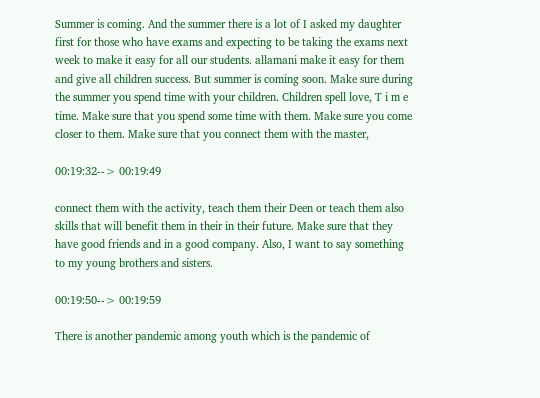Summer is coming. And the summer there is a lot of I asked my daughter first for those who have exams and expecting to be taking the exams next week to make it easy for all our students. allamani make it easy for them and give all children success. But summer is coming soon. Make sure during the summer you spend time with your children. Children spell love, T i m e time. Make sure that you spend some time with them. Make sure you come closer to them. Make sure that you connect them with the master,

00:19:32--> 00:19:49

connect them with the activity, teach them their Deen or teach them also skills that will benefit them in their in their future. Make sure that they have good friends and in a good company. Also, I want to say something to my young brothers and sisters.

00:19:50--> 00:19:59

There is another pandemic among youth which is the pandemic of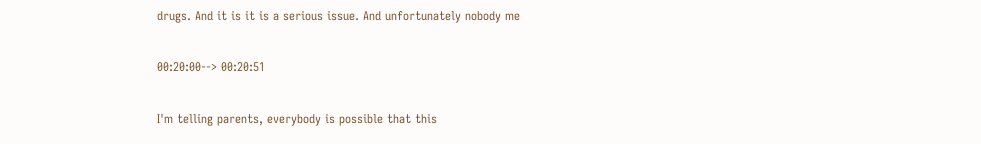drugs. And it is it is a serious issue. And unfortunately nobody me

00:20:00--> 00:20:51

I'm telling parents, everybody is possible that this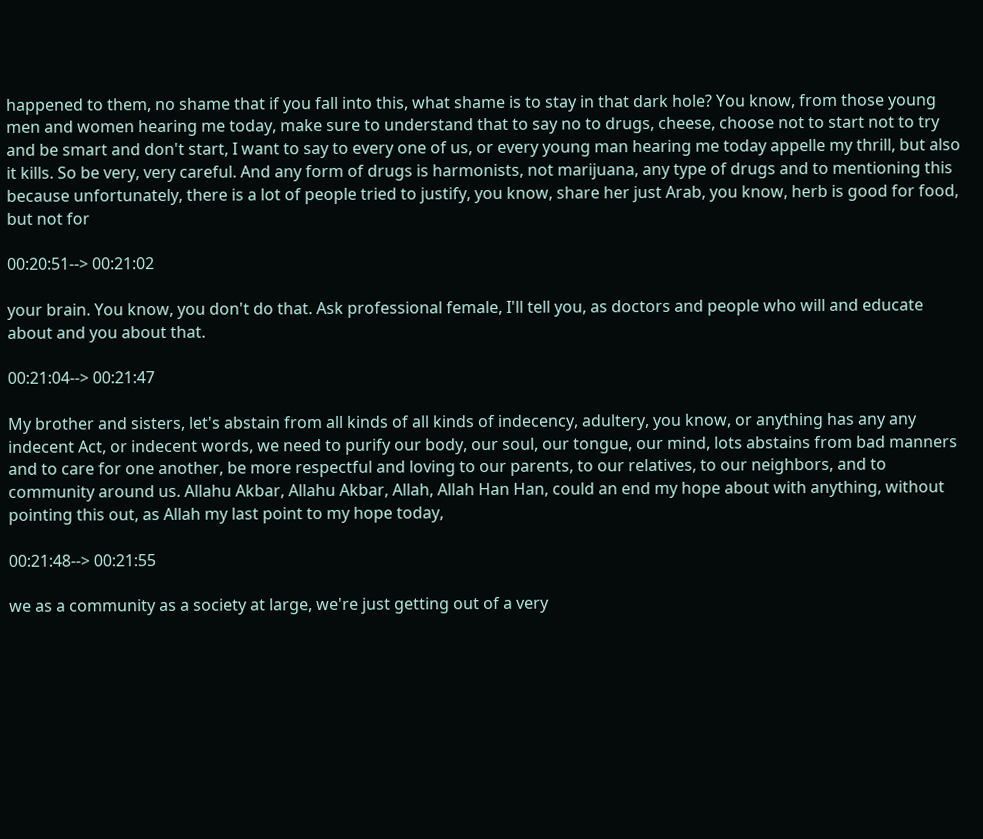happened to them, no shame that if you fall into this, what shame is to stay in that dark hole? You know, from those young men and women hearing me today, make sure to understand that to say no to drugs, cheese, choose not to start not to try and be smart and don't start, I want to say to every one of us, or every young man hearing me today appelle my thrill, but also it kills. So be very, very careful. And any form of drugs is harmonists, not marijuana, any type of drugs and to mentioning this because unfortunately, there is a lot of people tried to justify, you know, share her just Arab, you know, herb is good for food, but not for

00:20:51--> 00:21:02

your brain. You know, you don't do that. Ask professional female, I'll tell you, as doctors and people who will and educate about and you about that.

00:21:04--> 00:21:47

My brother and sisters, let's abstain from all kinds of all kinds of indecency, adultery, you know, or anything has any any indecent Act, or indecent words, we need to purify our body, our soul, our tongue, our mind, lots abstains from bad manners and to care for one another, be more respectful and loving to our parents, to our relatives, to our neighbors, and to community around us. Allahu Akbar, Allahu Akbar, Allah, Allah Han Han, could an end my hope about with anything, without pointing this out, as Allah my last point to my hope today,

00:21:48--> 00:21:55

we as a community as a society at large, we're just getting out of a very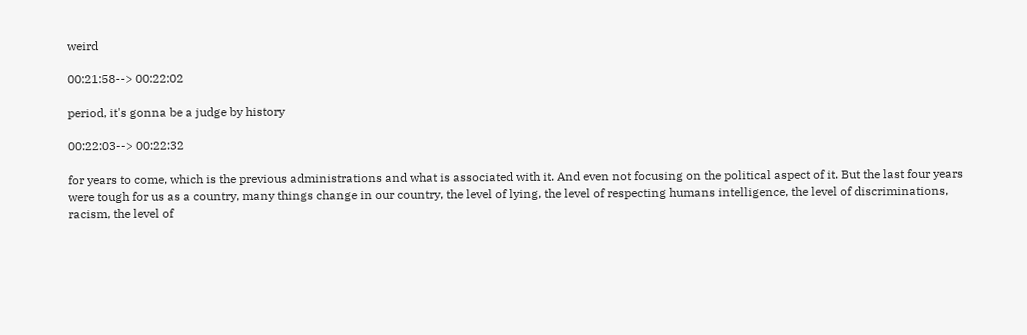weird

00:21:58--> 00:22:02

period, it's gonna be a judge by history

00:22:03--> 00:22:32

for years to come, which is the previous administrations and what is associated with it. And even not focusing on the political aspect of it. But the last four years were tough for us as a country, many things change in our country, the level of lying, the level of respecting humans intelligence, the level of discriminations, racism, the level of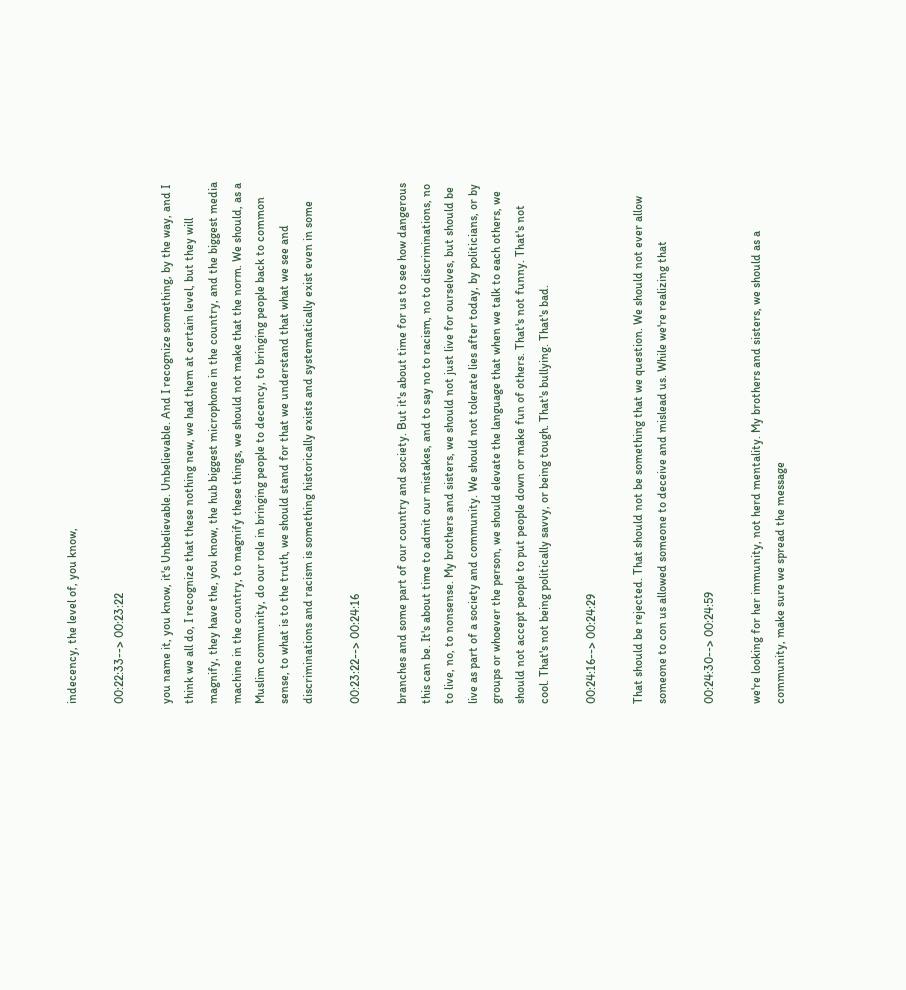indecency, the level of, you know,

00:22:33--> 00:23:22

you name it, you know, it's Unbelievable. Unbelievable. And I recognize something, by the way, and I think we all do, I recognize that these nothing new, we had them at certain level, but they will magnify, they have the, you know, the hub biggest microphone in the country, and the biggest media machine in the country, to magnify these things, we should not make that the norm. We should, as a Muslim community, do our role in bringing people to decency, to bringing people back to common sense, to what is to the truth, we should stand for that we understand that what we see and discriminations and racism is something historically exists and systematically exist even in some

00:23:22--> 00:24:16

branches and some part of our country and society. But it's about time for us to see how dangerous this can be. It's about time to admit our mistakes, and to say no to racism, no to discriminations, no to live, no, to nonsense. My brothers and sisters, we should not just live for ourselves, but should be live as part of a society and community. We should not tolerate lies after today, by politicians, or by groups or whoever the person, we should elevate the language that when we talk to each others, we should not accept people to put people down or make fun of others. That's not funny. That's not cool. That's not being politically savvy, or being tough. That's bullying. That's bad.

00:24:16--> 00:24:29

That should be rejected. That should not be something that we question. We should not ever allow someone to con us allowed someone to deceive and mislead us. While we're realizing that

00:24:30--> 00:24:59

we're looking for her immunity, not herd mentality. My brothers and sisters, we should as a community, make sure we spread the message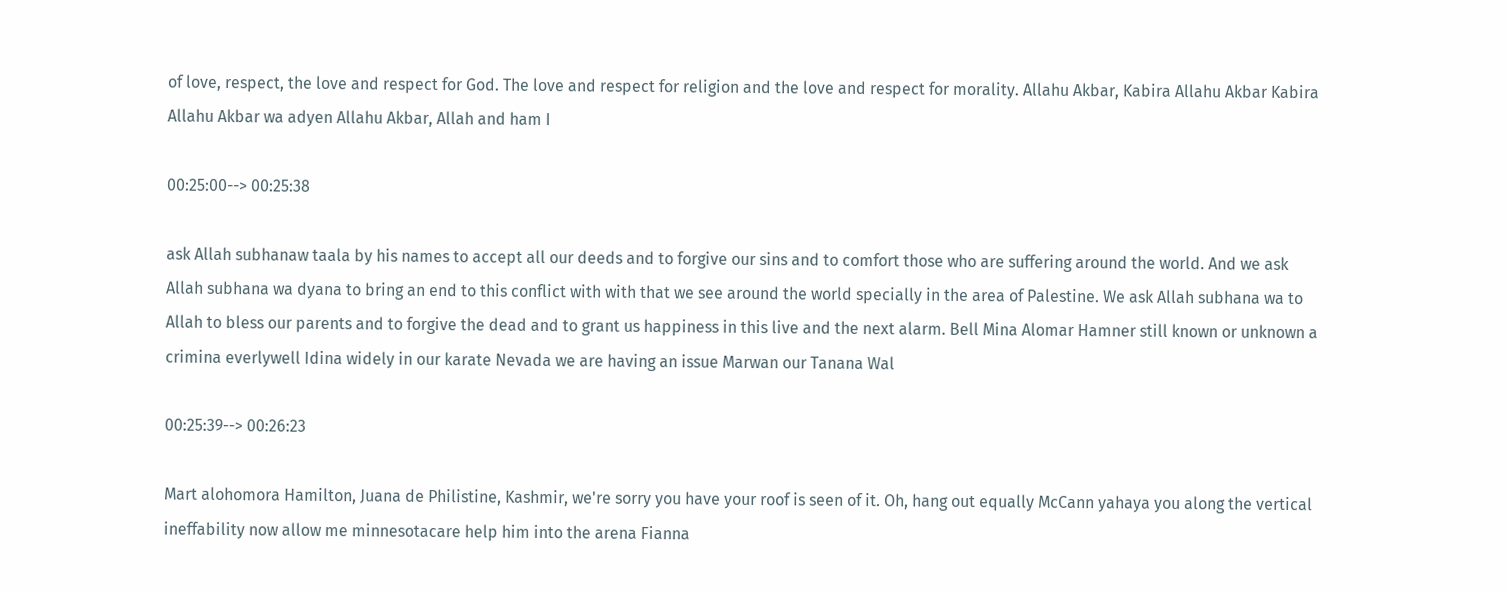of love, respect, the love and respect for God. The love and respect for religion and the love and respect for morality. Allahu Akbar, Kabira Allahu Akbar Kabira Allahu Akbar wa adyen Allahu Akbar, Allah and ham I

00:25:00--> 00:25:38

ask Allah subhanaw taala by his names to accept all our deeds and to forgive our sins and to comfort those who are suffering around the world. And we ask Allah subhana wa dyana to bring an end to this conflict with with that we see around the world specially in the area of Palestine. We ask Allah subhana wa to Allah to bless our parents and to forgive the dead and to grant us happiness in this live and the next alarm. Bell Mina Alomar Hamner still known or unknown a crimina everlywell Idina widely in our karate Nevada we are having an issue Marwan our Tanana Wal

00:25:39--> 00:26:23

Mart alohomora Hamilton, Juana de Philistine, Kashmir, we're sorry you have your roof is seen of it. Oh, hang out equally McCann yahaya you along the vertical ineffability now allow me minnesotacare help him into the arena Fianna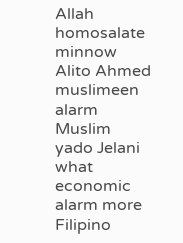Allah homosalate minnow Alito Ahmed muslimeen alarm Muslim yado Jelani what economic alarm more Filipino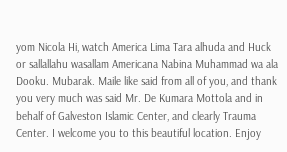yom Nicola Hi, watch America Lima Tara alhuda and Huck or sallallahu wasallam Americana Nabina Muhammad wa ala Dooku. Mubarak. Maile like said from all of you, and thank you very much was said Mr. De Kumara Mottola and in behalf of Galveston Islamic Center, and clearly Trauma Center. I welcome you to this beautiful location. Enjoy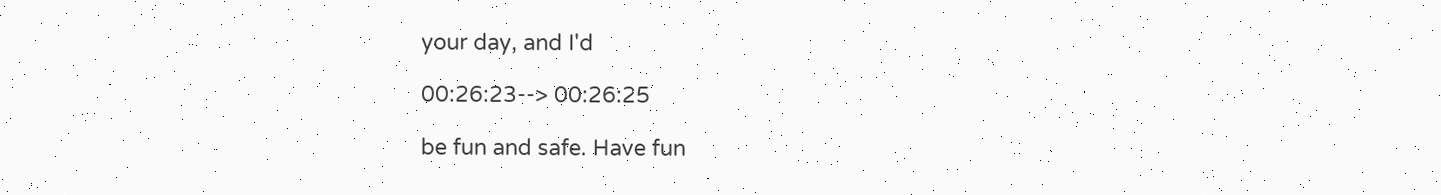your day, and I'd

00:26:23--> 00:26:25

be fun and safe. Have fun